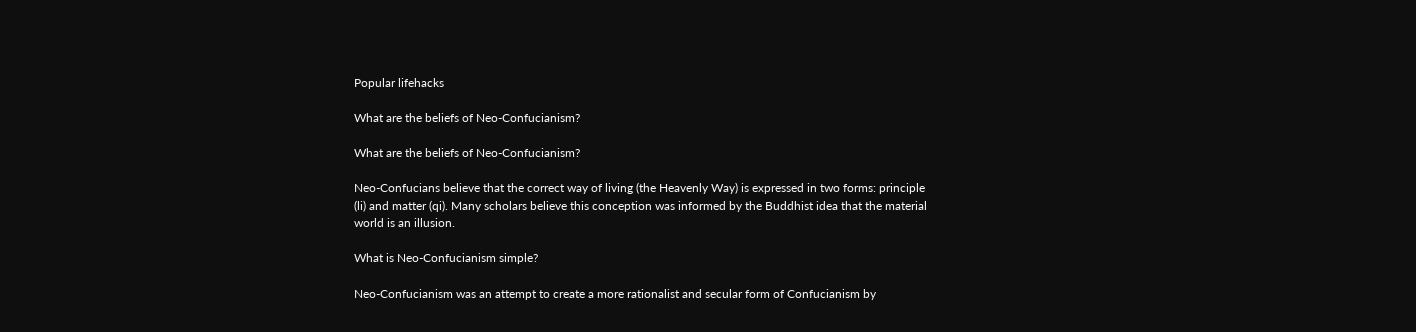Popular lifehacks

What are the beliefs of Neo-Confucianism?

What are the beliefs of Neo-Confucianism?

Neo-Confucians believe that the correct way of living (the Heavenly Way) is expressed in two forms: principle (li) and matter (qi). Many scholars believe this conception was informed by the Buddhist idea that the material world is an illusion.

What is Neo-Confucianism simple?

Neo-Confucianism was an attempt to create a more rationalist and secular form of Confucianism by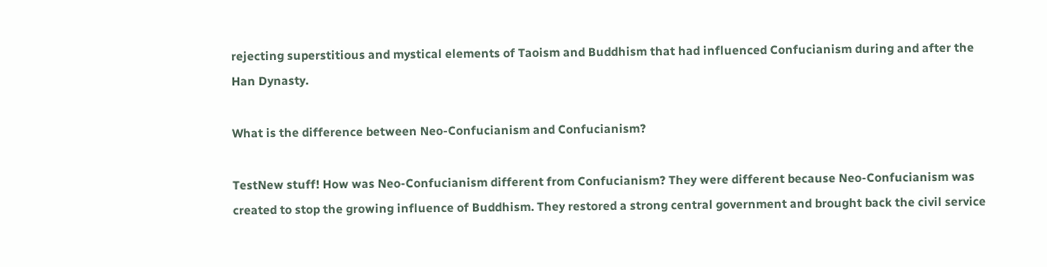rejecting superstitious and mystical elements of Taoism and Buddhism that had influenced Confucianism during and after the Han Dynasty.

What is the difference between Neo-Confucianism and Confucianism?

TestNew stuff! How was Neo-Confucianism different from Confucianism? They were different because Neo-Confucianism was created to stop the growing influence of Buddhism. They restored a strong central government and brought back the civil service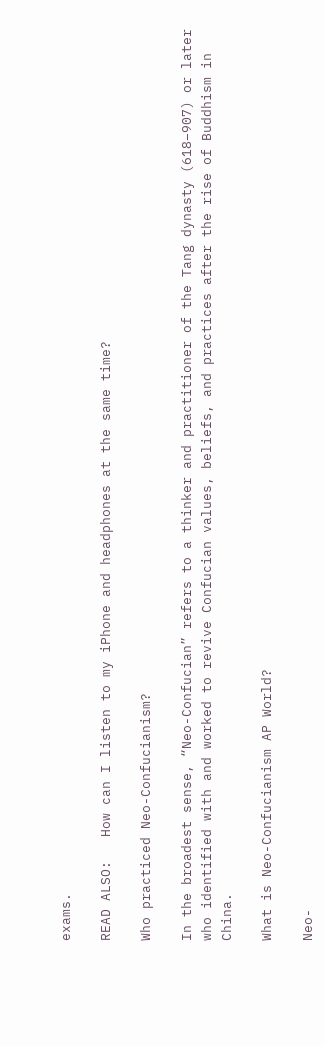exams.

READ ALSO:   How can I listen to my iPhone and headphones at the same time?

Who practiced Neo-Confucianism?

In the broadest sense, “Neo-Confucian” refers to a thinker and practitioner of the Tang dynasty (618–907) or later who identified with and worked to revive Confucian values, beliefs, and practices after the rise of Buddhism in China.

What is Neo-Confucianism AP World?

Neo-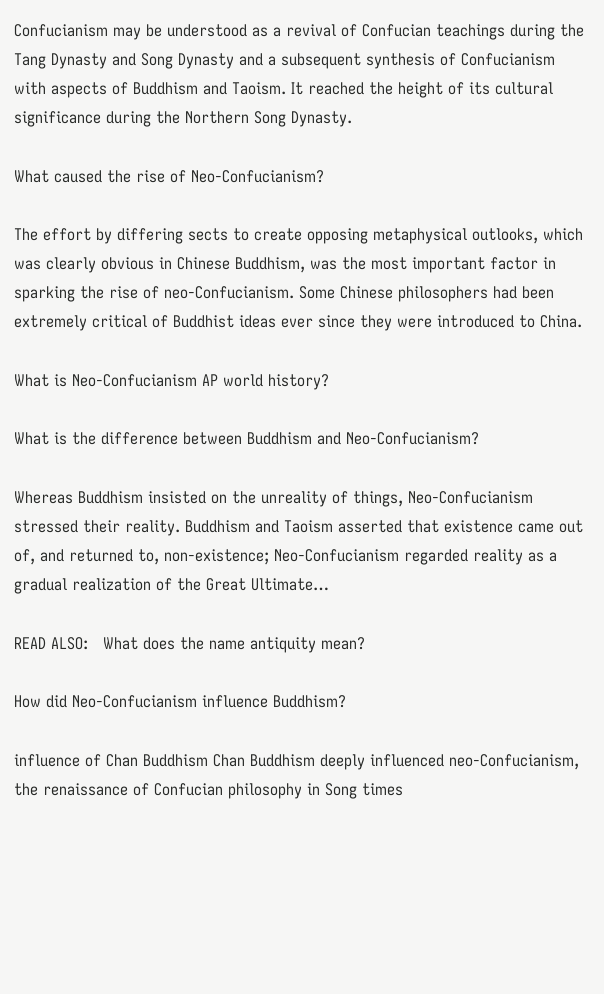Confucianism may be understood as a revival of Confucian teachings during the Tang Dynasty and Song Dynasty and a subsequent synthesis of Confucianism with aspects of Buddhism and Taoism. It reached the height of its cultural significance during the Northern Song Dynasty.

What caused the rise of Neo-Confucianism?

The effort by differing sects to create opposing metaphysical outlooks, which was clearly obvious in Chinese Buddhism, was the most important factor in sparking the rise of neo-Confucianism. Some Chinese philosophers had been extremely critical of Buddhist ideas ever since they were introduced to China.

What is Neo-Confucianism AP world history?

What is the difference between Buddhism and Neo-Confucianism?

Whereas Buddhism insisted on the unreality of things, Neo-Confucianism stressed their reality. Buddhism and Taoism asserted that existence came out of, and returned to, non-existence; Neo-Confucianism regarded reality as a gradual realization of the Great Ultimate…

READ ALSO:   What does the name antiquity mean?

How did Neo-Confucianism influence Buddhism?

influence of Chan Buddhism Chan Buddhism deeply influenced neo-Confucianism, the renaissance of Confucian philosophy in Song times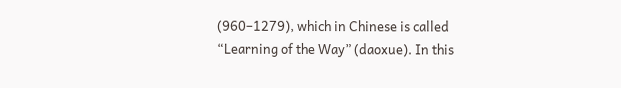(960–1279), which in Chinese is called “Learning of the Way” (daoxue). In this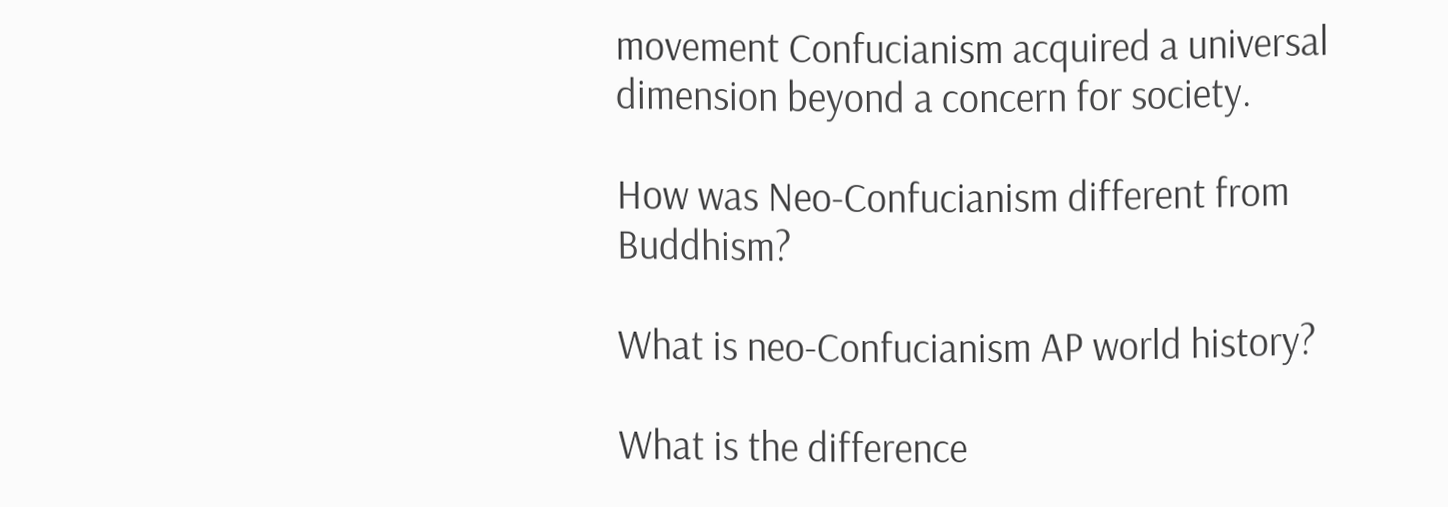movement Confucianism acquired a universal dimension beyond a concern for society.

How was Neo-Confucianism different from Buddhism?

What is neo-Confucianism AP world history?

What is the difference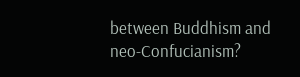between Buddhism and neo-Confucianism?